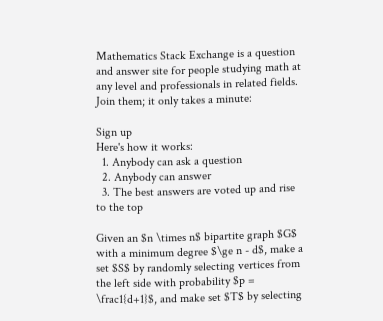Mathematics Stack Exchange is a question and answer site for people studying math at any level and professionals in related fields. Join them; it only takes a minute:

Sign up
Here's how it works:
  1. Anybody can ask a question
  2. Anybody can answer
  3. The best answers are voted up and rise to the top

Given an $n \times n$ bipartite graph $G$ with a minimum degree $\ge n - d$, make a set $S$ by randomly selecting vertices from the left side with probability $p = \frac1{d+1}$, and make set $T$ by selecting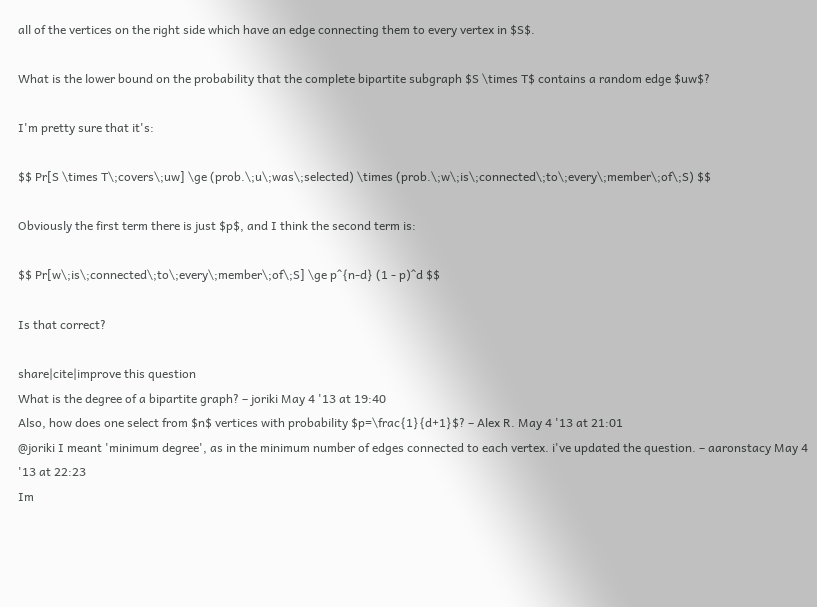all of the vertices on the right side which have an edge connecting them to every vertex in $S$.

What is the lower bound on the probability that the complete bipartite subgraph $S \times T$ contains a random edge $uw$?

I'm pretty sure that it's:

$$ Pr[S \times T\;covers\;uw] \ge (prob.\;u\;was\;selected) \times (prob.\;w\;is\;connected\;to\;every\;member\;of\;S) $$

Obviously the first term there is just $p$, and I think the second term is:

$$ Pr[w\;is\;connected\;to\;every\;member\;of\;S] \ge p^{n-d} (1 - p)^d $$

Is that correct?

share|cite|improve this question
What is the degree of a bipartite graph? – joriki May 4 '13 at 19:40
Also, how does one select from $n$ vertices with probability $p=\frac{1}{d+1}$? – Alex R. May 4 '13 at 21:01
@joriki I meant 'minimum degree', as in the minimum number of edges connected to each vertex. i've updated the question. – aaronstacy May 4 '13 at 22:23
Im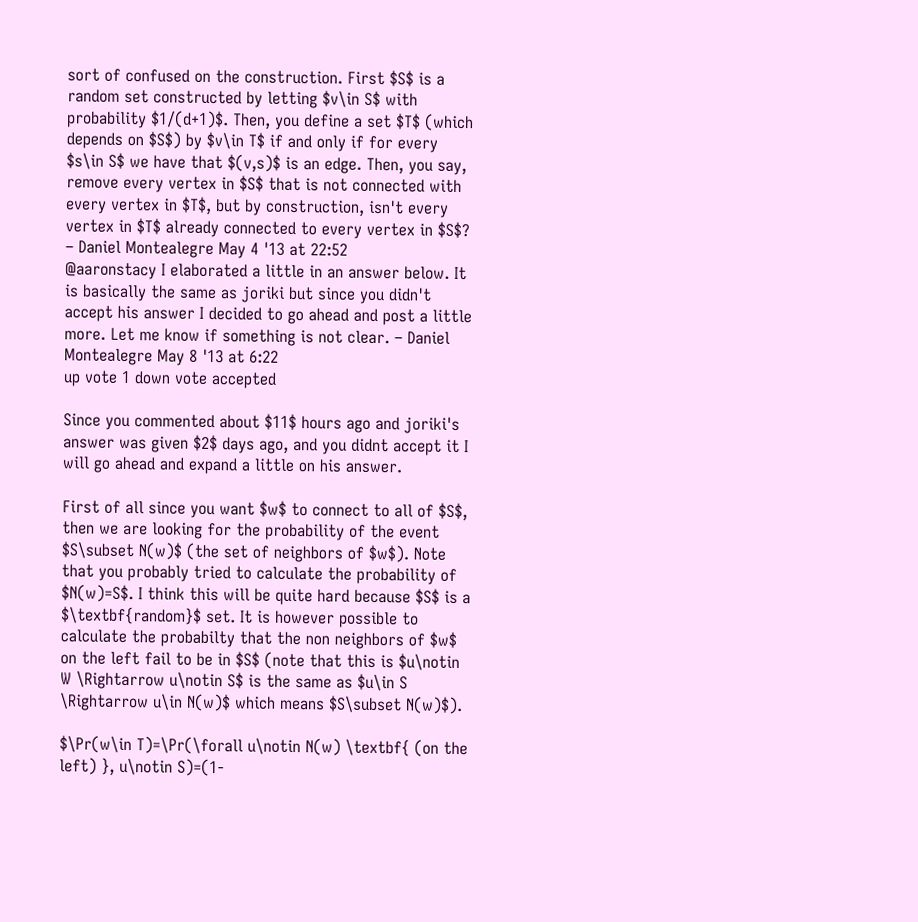sort of confused on the construction. First $S$ is a random set constructed by letting $v\in S$ with probability $1/(d+1)$. Then, you define a set $T$ (which depends on $S$) by $v\in T$ if and only if for every $s\in S$ we have that $(v,s)$ is an edge. Then, you say, remove every vertex in $S$ that is not connected with every vertex in $T$, but by construction, isn't every vertex in $T$ already connected to every vertex in $S$? – Daniel Montealegre May 4 '13 at 22:52
@aaronstacy I elaborated a little in an answer below. It is basically the same as joriki but since you didn't accept his answer I decided to go ahead and post a little more. Let me know if something is not clear. – Daniel Montealegre May 8 '13 at 6:22
up vote 1 down vote accepted

Since you commented about $11$ hours ago and joriki's answer was given $2$ days ago, and you didnt accept it I will go ahead and expand a little on his answer.

First of all since you want $w$ to connect to all of $S$, then we are looking for the probability of the event $S\subset N(w)$ (the set of neighbors of $w$). Note that you probably tried to calculate the probability of $N(w)=S$. I think this will be quite hard because $S$ is a $\textbf{random}$ set. It is however possible to calculate the probabilty that the non neighbors of $w$ on the left fail to be in $S$ (note that this is $u\notin W \Rightarrow u\notin S$ is the same as $u\in S \Rightarrow u\in N(w)$ which means $S\subset N(w)$).

$\Pr(w\in T)=\Pr(\forall u\notin N(w) \textbf{ (on the left) }, u\notin S)=(1-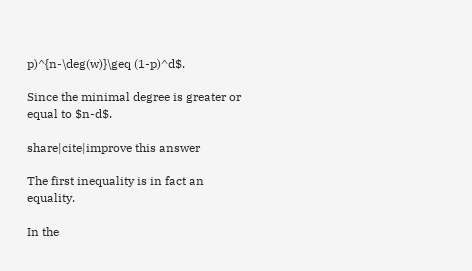p)^{n-\deg(w)}\geq (1-p)^d$.

Since the minimal degree is greater or equal to $n-d$.

share|cite|improve this answer

The first inequality is in fact an equality.

In the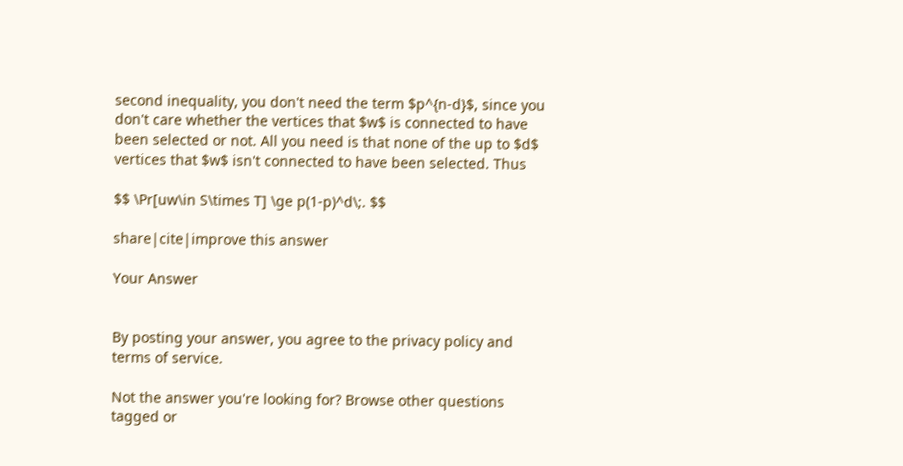second inequality, you don't need the term $p^{n-d}$, since you don't care whether the vertices that $w$ is connected to have been selected or not. All you need is that none of the up to $d$ vertices that $w$ isn't connected to have been selected. Thus

$$ \Pr[uw\in S\times T] \ge p(1-p)^d\;. $$

share|cite|improve this answer

Your Answer


By posting your answer, you agree to the privacy policy and terms of service.

Not the answer you're looking for? Browse other questions tagged or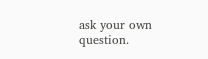ask your own question.